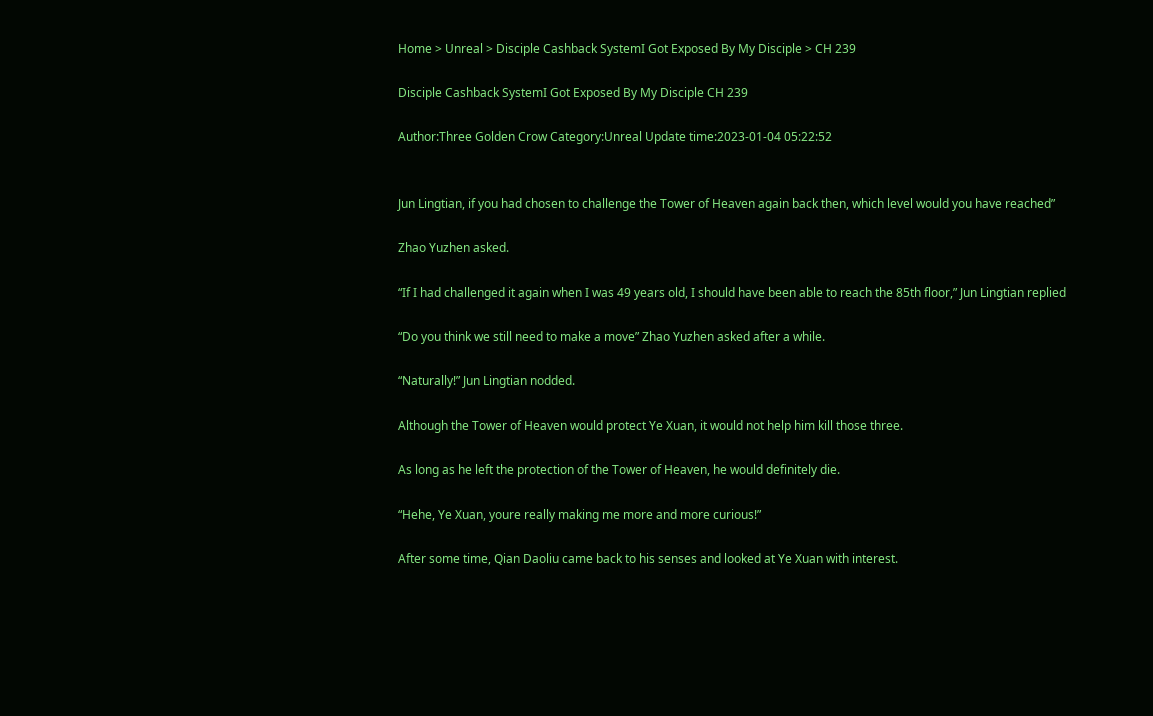Home > Unreal > Disciple Cashback SystemI Got Exposed By My Disciple > CH 239

Disciple Cashback SystemI Got Exposed By My Disciple CH 239

Author:Three Golden Crow Category:Unreal Update time:2023-01-04 05:22:52


Jun Lingtian, if you had chosen to challenge the Tower of Heaven again back then, which level would you have reached”

Zhao Yuzhen asked.

“If I had challenged it again when I was 49 years old, I should have been able to reach the 85th floor,” Jun Lingtian replied

“Do you think we still need to make a move” Zhao Yuzhen asked after a while.

“Naturally!” Jun Lingtian nodded.

Although the Tower of Heaven would protect Ye Xuan, it would not help him kill those three.

As long as he left the protection of the Tower of Heaven, he would definitely die.

“Hehe, Ye Xuan, youre really making me more and more curious!”

After some time, Qian Daoliu came back to his senses and looked at Ye Xuan with interest.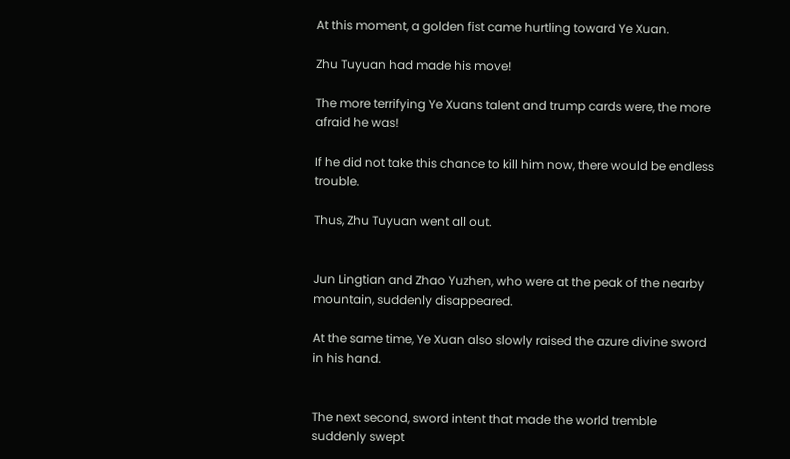At this moment, a golden fist came hurtling toward Ye Xuan.

Zhu Tuyuan had made his move!

The more terrifying Ye Xuans talent and trump cards were, the more afraid he was!

If he did not take this chance to kill him now, there would be endless trouble.

Thus, Zhu Tuyuan went all out.


Jun Lingtian and Zhao Yuzhen, who were at the peak of the nearby mountain, suddenly disappeared.

At the same time, Ye Xuan also slowly raised the azure divine sword in his hand.


The next second, sword intent that made the world tremble suddenly swept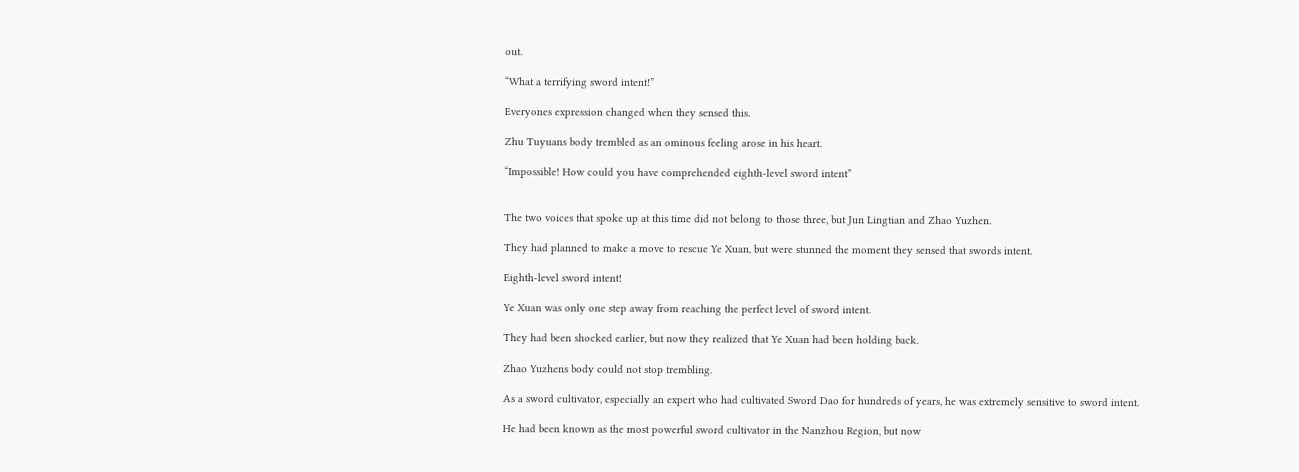out.

“What a terrifying sword intent!”

Everyones expression changed when they sensed this.

Zhu Tuyuans body trembled as an ominous feeling arose in his heart.

“Impossible! How could you have comprehended eighth-level sword intent”


The two voices that spoke up at this time did not belong to those three, but Jun Lingtian and Zhao Yuzhen.

They had planned to make a move to rescue Ye Xuan, but were stunned the moment they sensed that swords intent.

Eighth-level sword intent!

Ye Xuan was only one step away from reaching the perfect level of sword intent.

They had been shocked earlier, but now they realized that Ye Xuan had been holding back.

Zhao Yuzhens body could not stop trembling.

As a sword cultivator, especially an expert who had cultivated Sword Dao for hundreds of years, he was extremely sensitive to sword intent.

He had been known as the most powerful sword cultivator in the Nanzhou Region, but now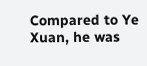Compared to Ye Xuan, he was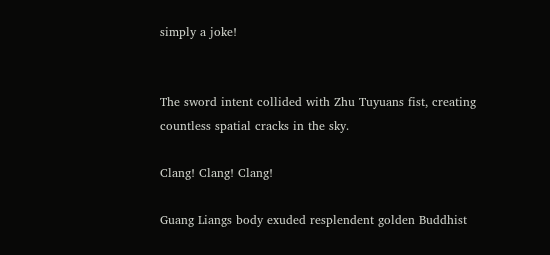simply a joke!


The sword intent collided with Zhu Tuyuans fist, creating countless spatial cracks in the sky.

Clang! Clang! Clang!

Guang Liangs body exuded resplendent golden Buddhist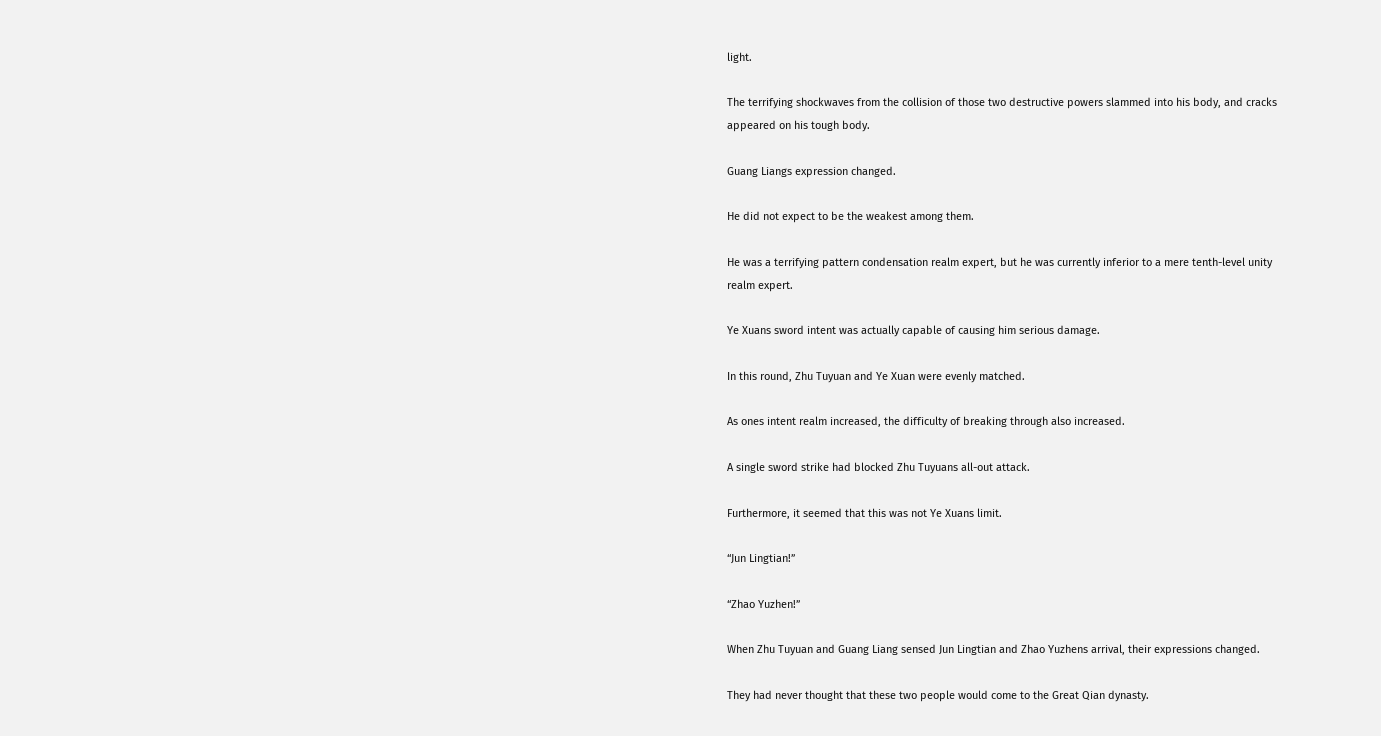light.

The terrifying shockwaves from the collision of those two destructive powers slammed into his body, and cracks appeared on his tough body.

Guang Liangs expression changed.

He did not expect to be the weakest among them.

He was a terrifying pattern condensation realm expert, but he was currently inferior to a mere tenth-level unity realm expert.

Ye Xuans sword intent was actually capable of causing him serious damage.

In this round, Zhu Tuyuan and Ye Xuan were evenly matched.

As ones intent realm increased, the difficulty of breaking through also increased.

A single sword strike had blocked Zhu Tuyuans all-out attack.

Furthermore, it seemed that this was not Ye Xuans limit.

“Jun Lingtian!”

“Zhao Yuzhen!”

When Zhu Tuyuan and Guang Liang sensed Jun Lingtian and Zhao Yuzhens arrival, their expressions changed.

They had never thought that these two people would come to the Great Qian dynasty.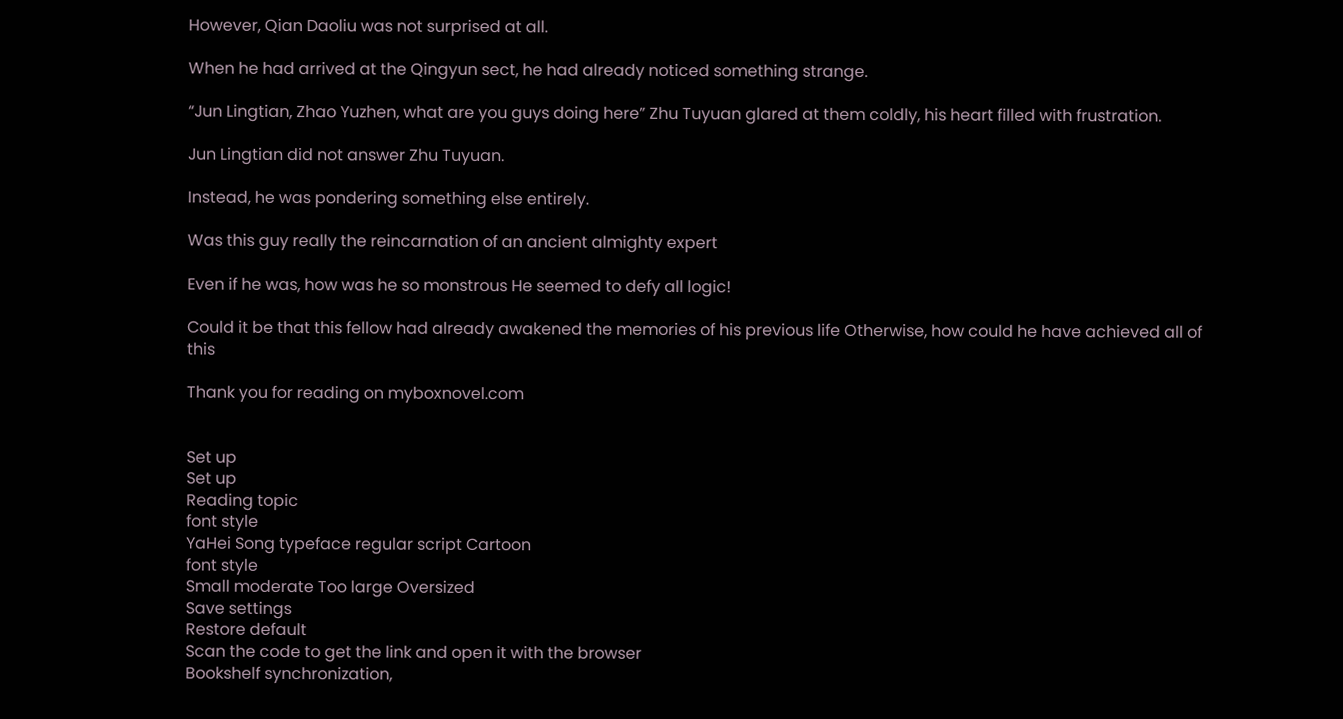However, Qian Daoliu was not surprised at all.

When he had arrived at the Qingyun sect, he had already noticed something strange.

“Jun Lingtian, Zhao Yuzhen, what are you guys doing here” Zhu Tuyuan glared at them coldly, his heart filled with frustration.

Jun Lingtian did not answer Zhu Tuyuan.

Instead, he was pondering something else entirely.

Was this guy really the reincarnation of an ancient almighty expert

Even if he was, how was he so monstrous He seemed to defy all logic!

Could it be that this fellow had already awakened the memories of his previous life Otherwise, how could he have achieved all of this

Thank you for reading on myboxnovel.com


Set up
Set up
Reading topic
font style
YaHei Song typeface regular script Cartoon
font style
Small moderate Too large Oversized
Save settings
Restore default
Scan the code to get the link and open it with the browser
Bookshelf synchronization,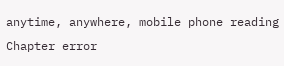anytime, anywhere, mobile phone reading
Chapter error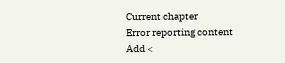Current chapter
Error reporting content
Add <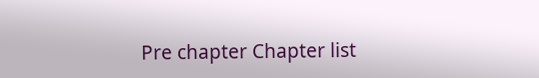Pre chapter Chapter list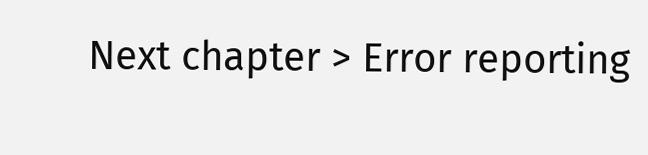Next chapter > Error reporting